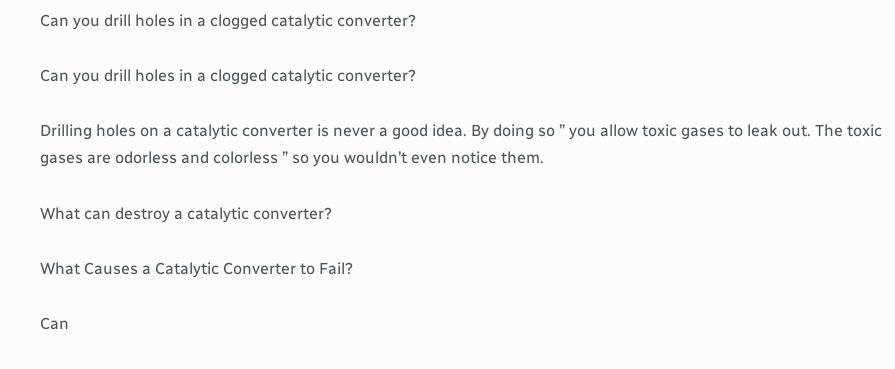Can you drill holes in a clogged catalytic converter?

Can you drill holes in a clogged catalytic converter?

Drilling holes on a catalytic converter is never a good idea. By doing so ” you allow toxic gases to leak out. The toxic gases are odorless and colorless ” so you wouldn’t even notice them.

What can destroy a catalytic converter?

What Causes a Catalytic Converter to Fail?

Can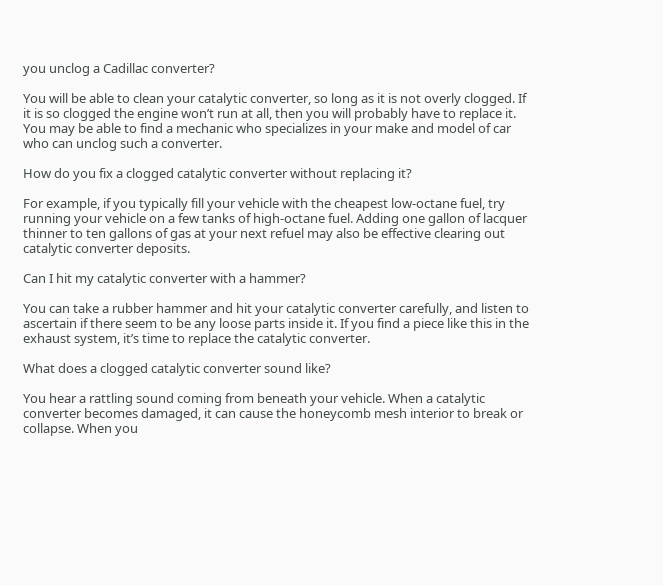you unclog a Cadillac converter?

You will be able to clean your catalytic converter, so long as it is not overly clogged. If it is so clogged the engine won’t run at all, then you will probably have to replace it. You may be able to find a mechanic who specializes in your make and model of car who can unclog such a converter.

How do you fix a clogged catalytic converter without replacing it?

For example, if you typically fill your vehicle with the cheapest low-octane fuel, try running your vehicle on a few tanks of high-octane fuel. Adding one gallon of lacquer thinner to ten gallons of gas at your next refuel may also be effective clearing out catalytic converter deposits.

Can I hit my catalytic converter with a hammer?

You can take a rubber hammer and hit your catalytic converter carefully, and listen to ascertain if there seem to be any loose parts inside it. If you find a piece like this in the exhaust system, it’s time to replace the catalytic converter.

What does a clogged catalytic converter sound like?

You hear a rattling sound coming from beneath your vehicle. When a catalytic converter becomes damaged, it can cause the honeycomb mesh interior to break or collapse. When you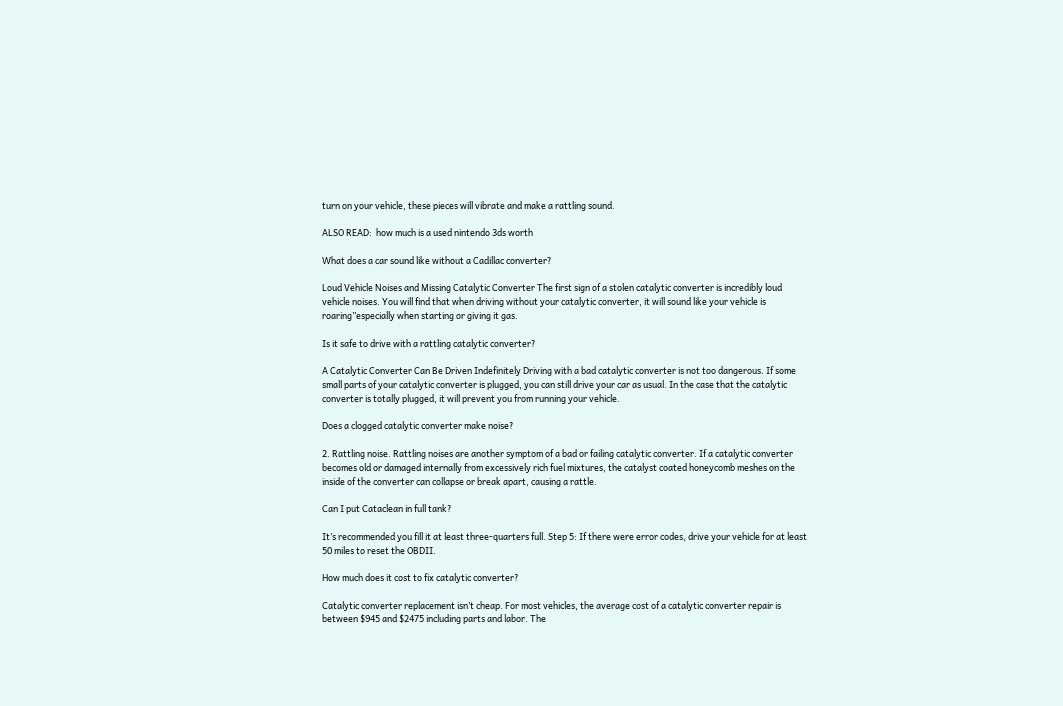turn on your vehicle, these pieces will vibrate and make a rattling sound.

ALSO READ:  how much is a used nintendo 3ds worth

What does a car sound like without a Cadillac converter?

Loud Vehicle Noises and Missing Catalytic Converter The first sign of a stolen catalytic converter is incredibly loud vehicle noises. You will find that when driving without your catalytic converter, it will sound like your vehicle is roaring”especially when starting or giving it gas.

Is it safe to drive with a rattling catalytic converter?

A Catalytic Converter Can Be Driven Indefinitely Driving with a bad catalytic converter is not too dangerous. If some small parts of your catalytic converter is plugged, you can still drive your car as usual. In the case that the catalytic converter is totally plugged, it will prevent you from running your vehicle.

Does a clogged catalytic converter make noise?

2. Rattling noise. Rattling noises are another symptom of a bad or failing catalytic converter. If a catalytic converter becomes old or damaged internally from excessively rich fuel mixtures, the catalyst coated honeycomb meshes on the inside of the converter can collapse or break apart, causing a rattle.

Can I put Cataclean in full tank?

It’s recommended you fill it at least three-quarters full. Step 5: If there were error codes, drive your vehicle for at least 50 miles to reset the OBDII.

How much does it cost to fix catalytic converter?

Catalytic converter replacement isn’t cheap. For most vehicles, the average cost of a catalytic converter repair is between $945 and $2475 including parts and labor. The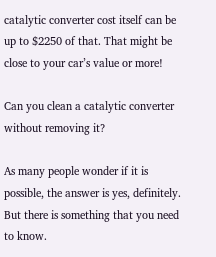catalytic converter cost itself can be up to $2250 of that. That might be close to your car’s value or more!

Can you clean a catalytic converter without removing it?

As many people wonder if it is possible, the answer is yes, definitely. But there is something that you need to know.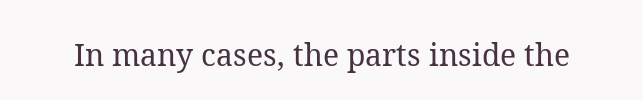In many cases, the parts inside the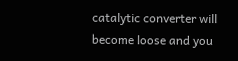catalytic converter will become loose and you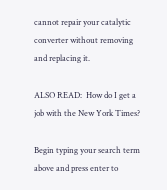cannot repair your catalytic converter without removing and replacing it.

ALSO READ:  How do I get a job with the New York Times?

Begin typing your search term above and press enter to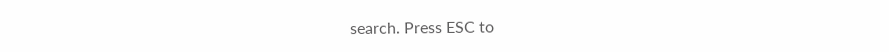search. Press ESC to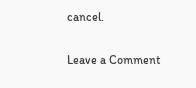cancel.

Leave a Comment